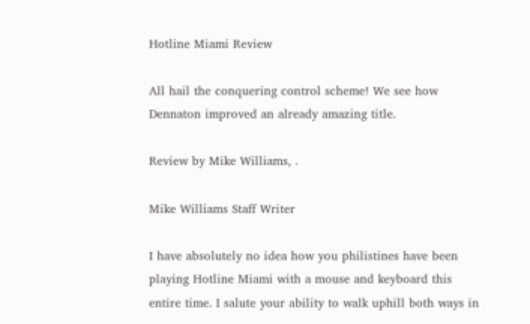Hotline Miami Review

All hail the conquering control scheme! We see how Dennaton improved an already amazing title.

Review by Mike Williams, .

Mike Williams Staff Writer

I have absolutely no idea how you philistines have been playing Hotline Miami with a mouse and keyboard this entire time. I salute your ability to walk uphill both ways in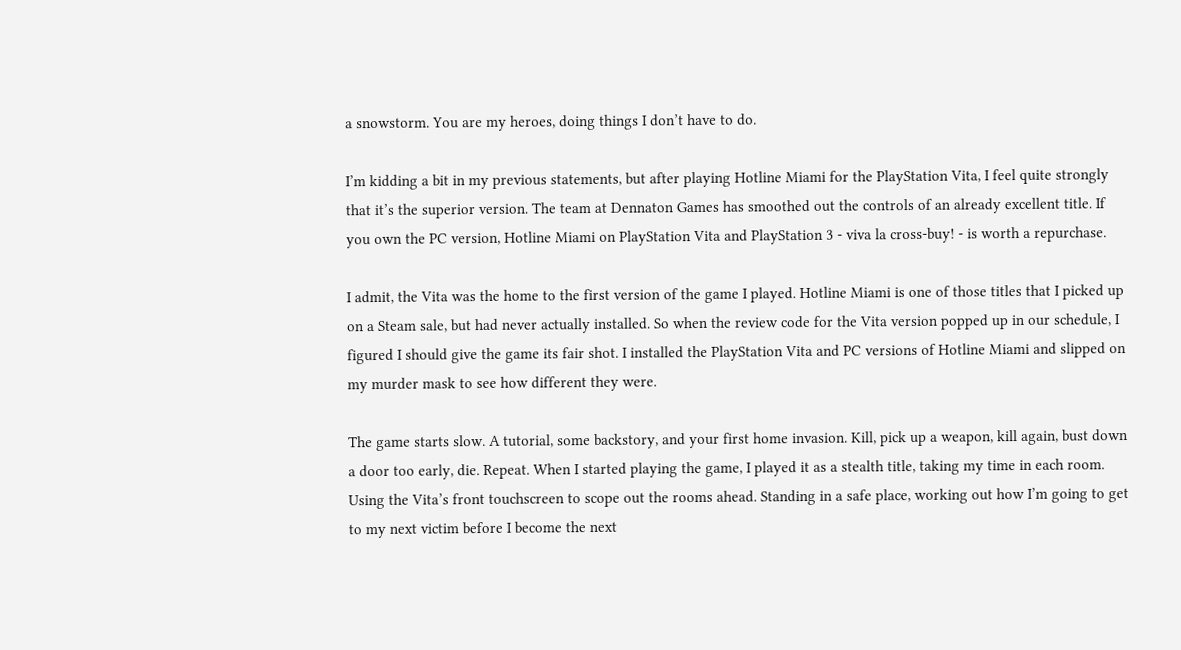a snowstorm. You are my heroes, doing things I don’t have to do.

I’m kidding a bit in my previous statements, but after playing Hotline Miami for the PlayStation Vita, I feel quite strongly that it’s the superior version. The team at Dennaton Games has smoothed out the controls of an already excellent title. If you own the PC version, Hotline Miami on PlayStation Vita and PlayStation 3 - viva la cross-buy! - is worth a repurchase.

I admit, the Vita was the home to the first version of the game I played. Hotline Miami is one of those titles that I picked up on a Steam sale, but had never actually installed. So when the review code for the Vita version popped up in our schedule, I figured I should give the game its fair shot. I installed the PlayStation Vita and PC versions of Hotline Miami and slipped on my murder mask to see how different they were.

The game starts slow. A tutorial, some backstory, and your first home invasion. Kill, pick up a weapon, kill again, bust down a door too early, die. Repeat. When I started playing the game, I played it as a stealth title, taking my time in each room. Using the Vita’s front touchscreen to scope out the rooms ahead. Standing in a safe place, working out how I’m going to get to my next victim before I become the next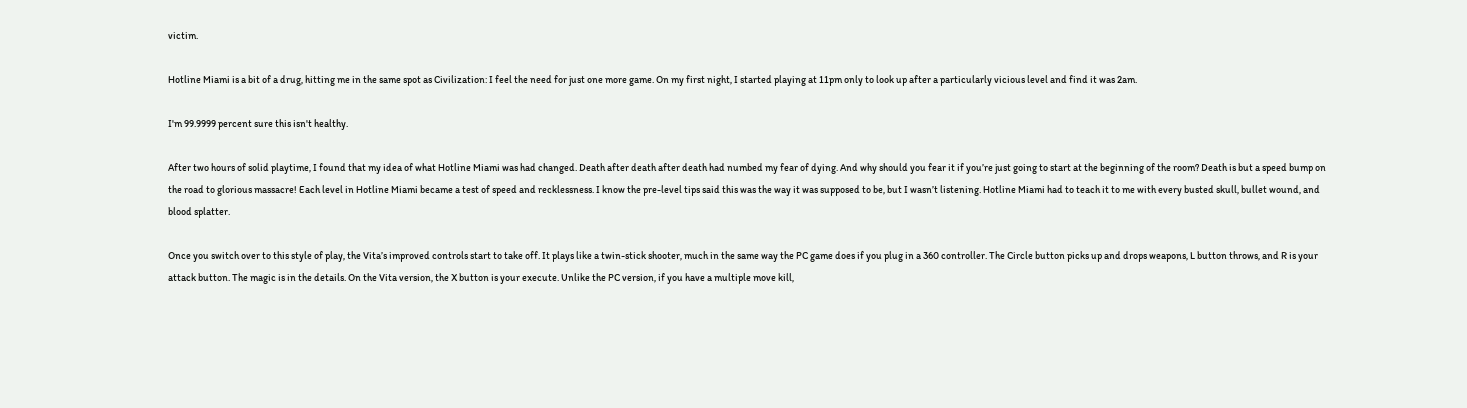victim.

Hotline Miami is a bit of a drug, hitting me in the same spot as Civilization: I feel the need for just one more game. On my first night, I started playing at 11pm only to look up after a particularly vicious level and find it was 2am.

I'm 99.9999 percent sure this isn't healthy.

After two hours of solid playtime, I found that my idea of what Hotline Miami was had changed. Death after death after death had numbed my fear of dying. And why should you fear it if you’re just going to start at the beginning of the room? Death is but a speed bump on the road to glorious massacre! Each level in Hotline Miami became a test of speed and recklessness. I know the pre-level tips said this was the way it was supposed to be, but I wasn’t listening. Hotline Miami had to teach it to me with every busted skull, bullet wound, and blood splatter.

Once you switch over to this style of play, the Vita’s improved controls start to take off. It plays like a twin-stick shooter, much in the same way the PC game does if you plug in a 360 controller. The Circle button picks up and drops weapons, L button throws, and R is your attack button. The magic is in the details. On the Vita version, the X button is your execute. Unlike the PC version, if you have a multiple move kill,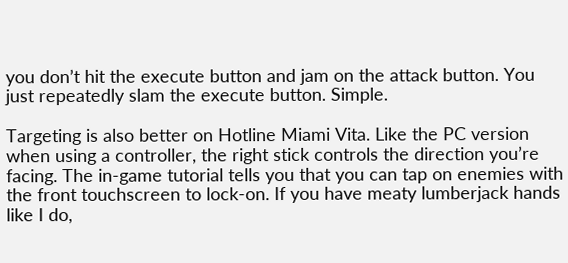you don’t hit the execute button and jam on the attack button. You just repeatedly slam the execute button. Simple.

Targeting is also better on Hotline Miami Vita. Like the PC version when using a controller, the right stick controls the direction you’re facing. The in-game tutorial tells you that you can tap on enemies with the front touchscreen to lock-on. If you have meaty lumberjack hands like I do,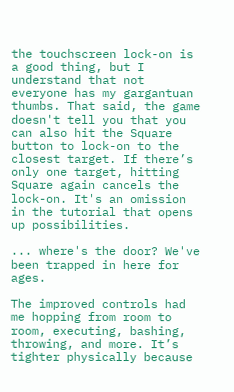the touchscreen lock-on is a good thing, but I understand that not everyone has my gargantuan thumbs. That said, the game doesn't tell you that you can also hit the Square button to lock-on to the closest target. If there’s only one target, hitting Square again cancels the lock-on. It's an omission in the tutorial that opens up possibilities.

... where's the door? We've been trapped in here for ages.

The improved controls had me hopping from room to room, executing, bashing, throwing, and more. It’s tighter physically because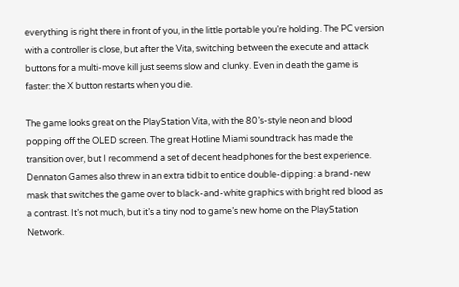everything is right there in front of you, in the little portable you’re holding. The PC version with a controller is close, but after the Vita, switching between the execute and attack buttons for a multi-move kill just seems slow and clunky. Even in death the game is faster: the X button restarts when you die.

The game looks great on the PlayStation Vita, with the 80’s-style neon and blood popping off the OLED screen. The great Hotline Miami soundtrack has made the transition over, but I recommend a set of decent headphones for the best experience. Dennaton Games also threw in an extra tidbit to entice double-dipping: a brand-new mask that switches the game over to black-and-white graphics with bright red blood as a contrast. It’s not much, but it’s a tiny nod to game’s new home on the PlayStation Network.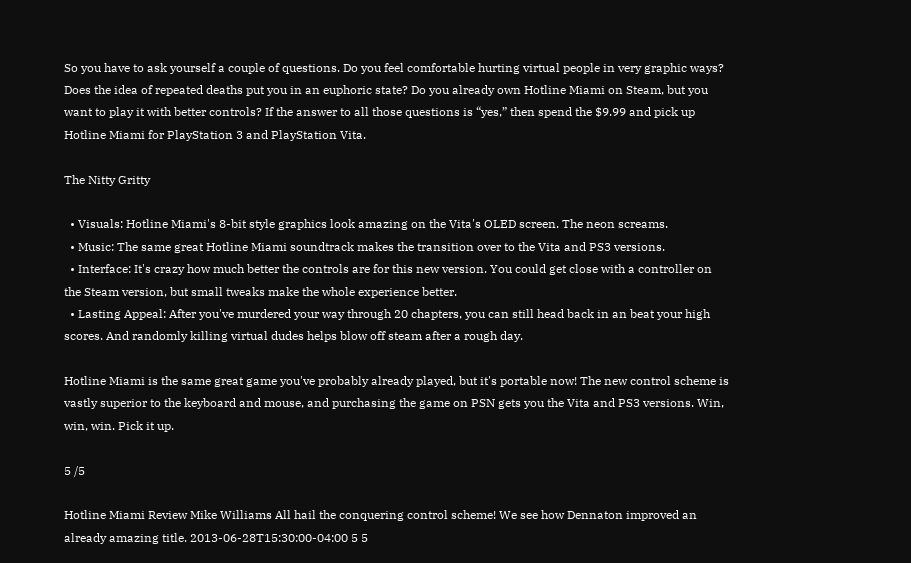So you have to ask yourself a couple of questions. Do you feel comfortable hurting virtual people in very graphic ways? Does the idea of repeated deaths put you in an euphoric state? Do you already own Hotline Miami on Steam, but you want to play it with better controls? If the answer to all those questions is “yes,” then spend the $9.99 and pick up Hotline Miami for PlayStation 3 and PlayStation Vita.

The Nitty Gritty

  • Visuals: Hotline Miami's 8-bit style graphics look amazing on the Vita's OLED screen. The neon screams.
  • Music: The same great Hotline Miami soundtrack makes the transition over to the Vita and PS3 versions.
  • Interface: It's crazy how much better the controls are for this new version. You could get close with a controller on the Steam version, but small tweaks make the whole experience better.
  • Lasting Appeal: After you've murdered your way through 20 chapters, you can still head back in an beat your high scores. And randomly killing virtual dudes helps blow off steam after a rough day.

Hotline Miami is the same great game you've probably already played, but it's portable now! The new control scheme is vastly superior to the keyboard and mouse, and purchasing the game on PSN gets you the Vita and PS3 versions. Win, win, win. Pick it up.

5 /5

Hotline Miami Review Mike Williams All hail the conquering control scheme! We see how Dennaton improved an already amazing title. 2013-06-28T15:30:00-04:00 5 5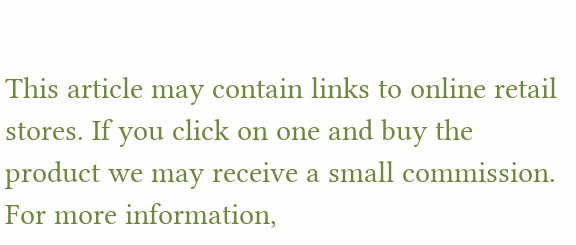This article may contain links to online retail stores. If you click on one and buy the product we may receive a small commission. For more information,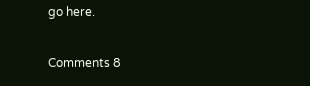go here.

Comments 8